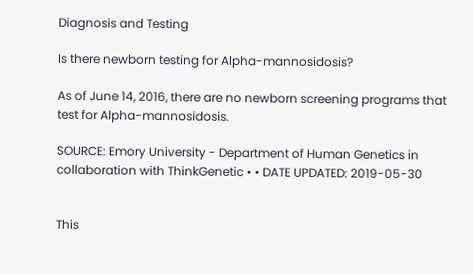Diagnosis and Testing

Is there newborn testing for Alpha-mannosidosis?

As of June 14, 2016, there are no newborn screening programs that test for Alpha-mannosidosis.

SOURCE: Emory University - Department of Human Genetics in collaboration with ThinkGenetic • • DATE UPDATED: 2019-05-30


This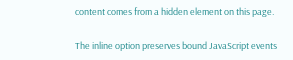content comes from a hidden element on this page.

The inline option preserves bound JavaScript events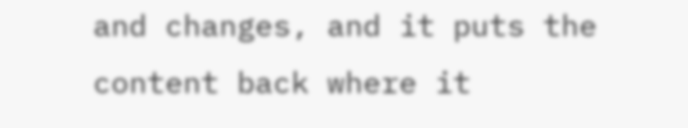and changes, and it puts the content back where it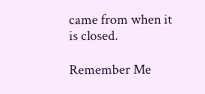came from when it is closed.

Remember Me